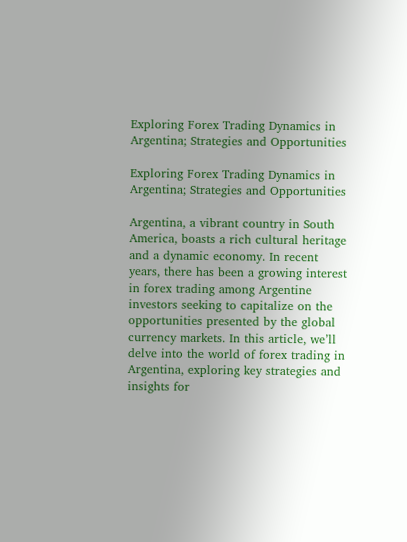Exploring Forex Trading Dynamics in Argentina; Strategies and Opportunities

Exploring Forex Trading Dynamics in Argentina; Strategies and Opportunities

Argentina, a vibrant country in South America, boasts a rich cultural heritage and a dynamic economy. In recent years, there has been a growing interest in forex trading among Argentine investors seeking to capitalize on the opportunities presented by the global currency markets. In this article, we’ll delve into the world of forex trading in Argentina, exploring key strategies and insights for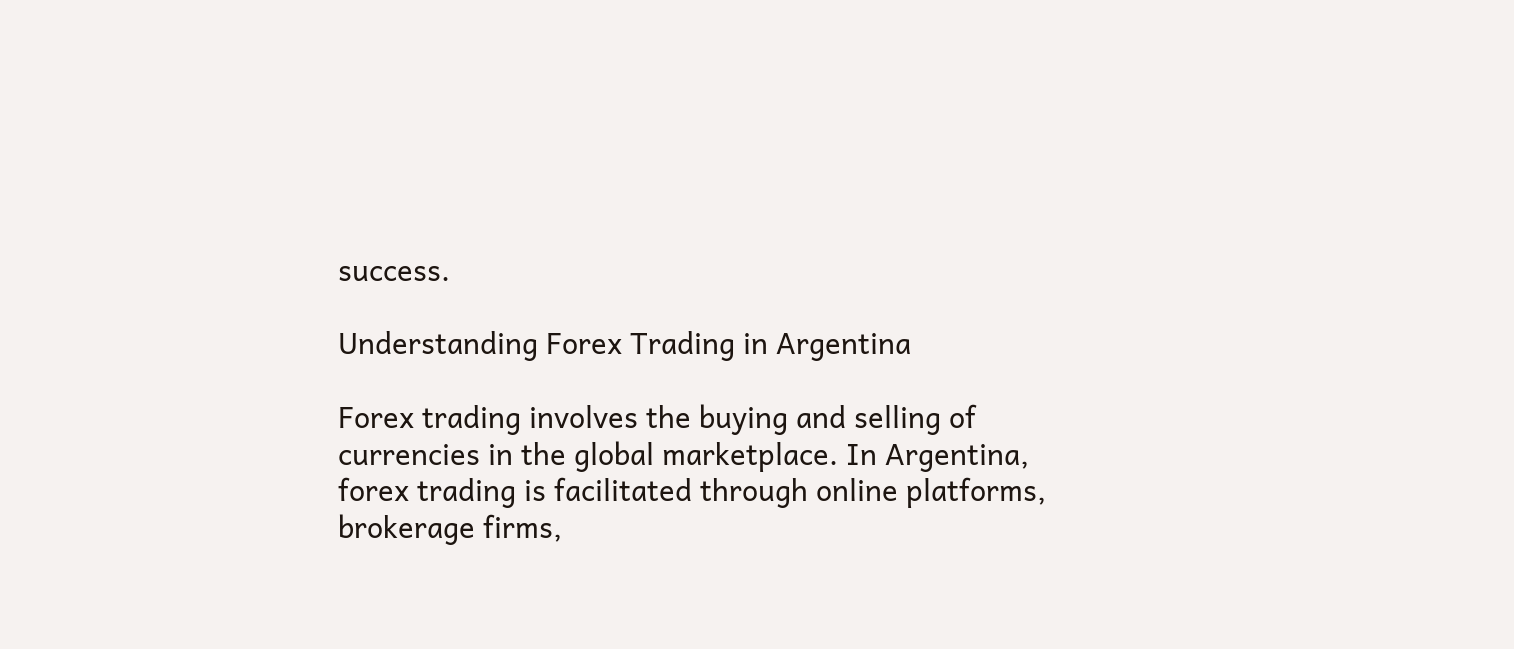success.

Understanding Forex Trading in Argentina

Forex trading involves the buying and selling of currencies in the global marketplace. In Argentina, forex trading is facilitated through online platforms, brokerage firms,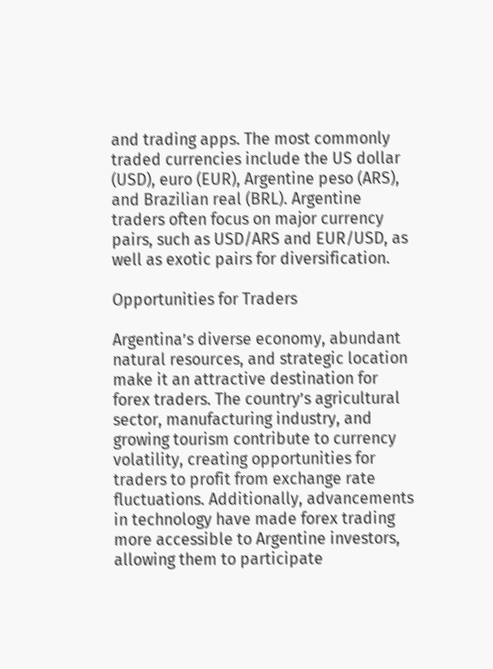and trading apps. The most commonly traded currencies include the US dollar (USD), euro (EUR), Argentine peso (ARS), and Brazilian real (BRL). Argentine traders often focus on major currency pairs, such as USD/ARS and EUR/USD, as well as exotic pairs for diversification.

Opportunities for Traders

Argentina’s diverse economy, abundant natural resources, and strategic location make it an attractive destination for forex traders. The country’s agricultural sector, manufacturing industry, and growing tourism contribute to currency volatility, creating opportunities for traders to profit from exchange rate fluctuations. Additionally, advancements in technology have made forex trading more accessible to Argentine investors, allowing them to participate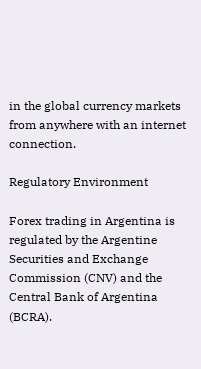in the global currency markets from anywhere with an internet connection.

Regulatory Environment

Forex trading in Argentina is regulated by the Argentine Securities and Exchange Commission (CNV) and the Central Bank of Argentina (BCRA).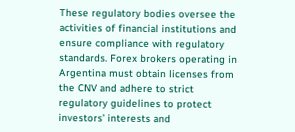These regulatory bodies oversee the activities of financial institutions and ensure compliance with regulatory standards. Forex brokers operating in Argentina must obtain licenses from the CNV and adhere to strict regulatory guidelines to protect investors’ interests and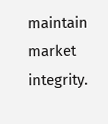maintain market integrity.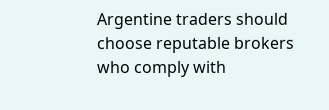Argentine traders should choose reputable brokers who comply with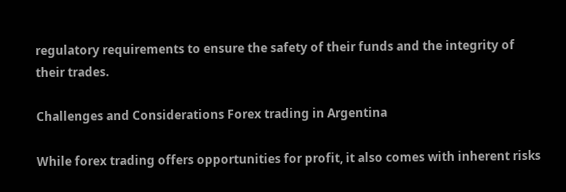regulatory requirements to ensure the safety of their funds and the integrity of their trades.

Challenges and Considerations Forex trading in Argentina

While forex trading offers opportunities for profit, it also comes with inherent risks